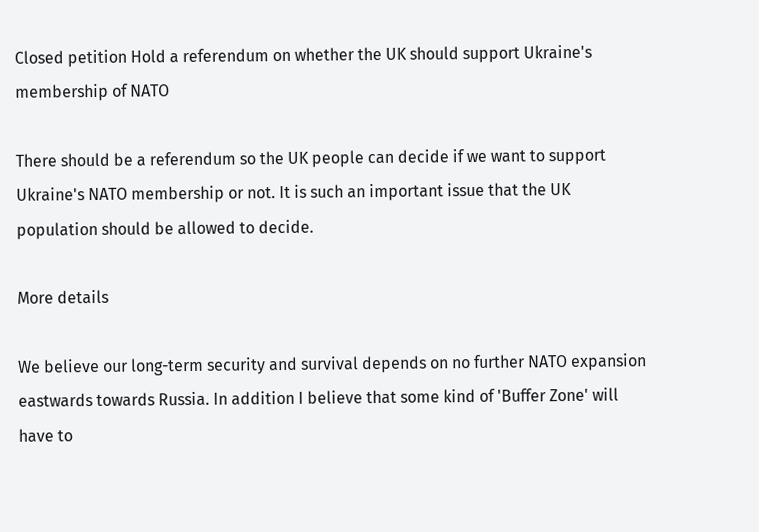Closed petition Hold a referendum on whether the UK should support Ukraine's membership of NATO

There should be a referendum so the UK people can decide if we want to support Ukraine's NATO membership or not. It is such an important issue that the UK population should be allowed to decide.

More details

We believe our long-term security and survival depends on no further NATO expansion eastwards towards Russia. In addition I believe that some kind of 'Buffer Zone' will have to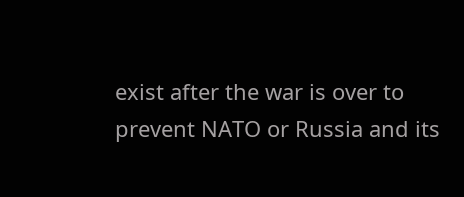exist after the war is over to prevent NATO or Russia and its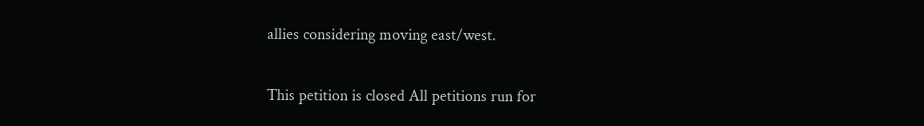allies considering moving east/west.

This petition is closed All petitions run for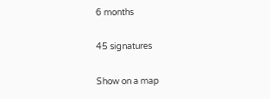6 months

45 signatures

Show on a map